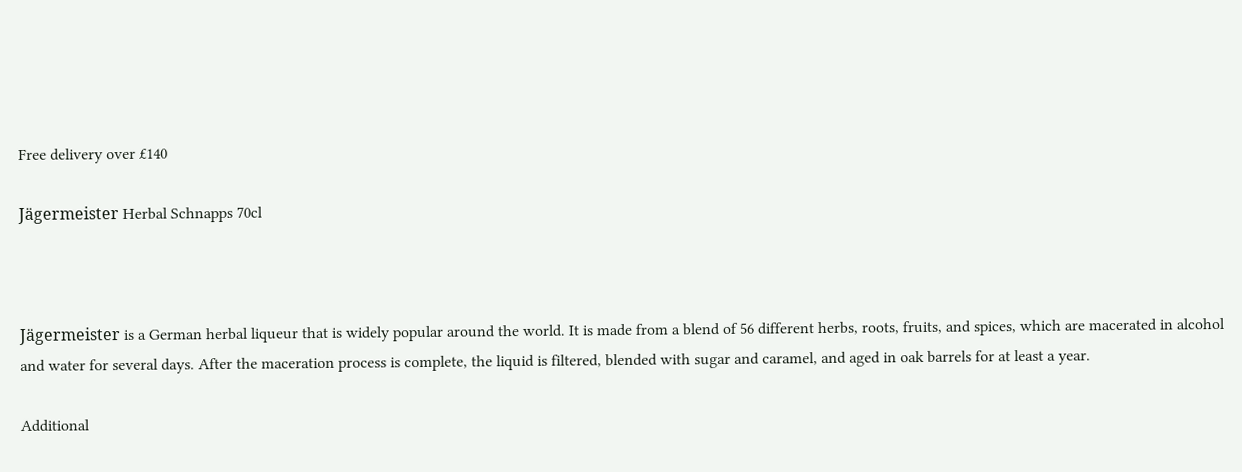Free delivery over £140

Jägermeister Herbal Schnapps 70cl



Jägermeister is a German herbal liqueur that is widely popular around the world. It is made from a blend of 56 different herbs, roots, fruits, and spices, which are macerated in alcohol and water for several days. After the maceration process is complete, the liquid is filtered, blended with sugar and caramel, and aged in oak barrels for at least a year.

Additional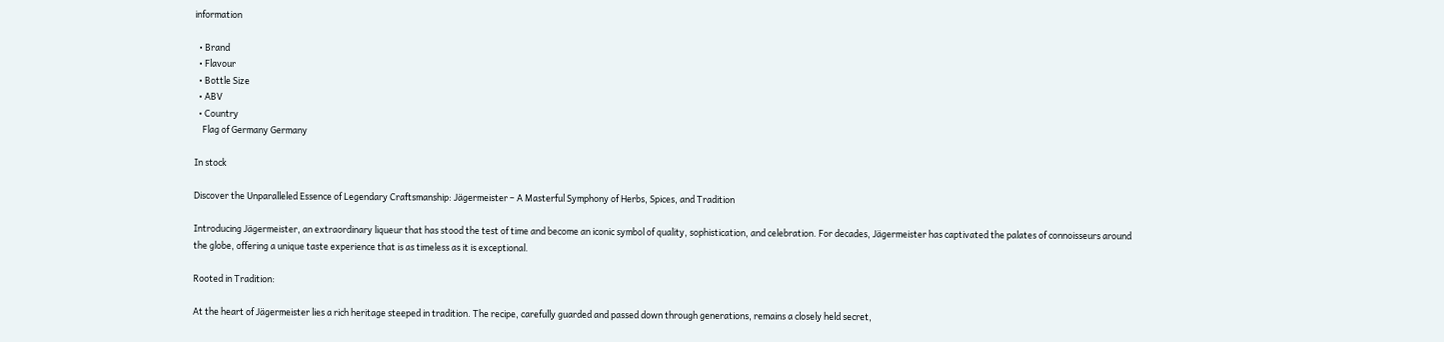information

  • Brand
  • Flavour
  • Bottle Size
  • ABV
  • Country
    Flag of Germany Germany

In stock

Discover the Unparalleled Essence of Legendary Craftsmanship: Jägermeister – A Masterful Symphony of Herbs, Spices, and Tradition

Introducing Jägermeister, an extraordinary liqueur that has stood the test of time and become an iconic symbol of quality, sophistication, and celebration. For decades, Jägermeister has captivated the palates of connoisseurs around the globe, offering a unique taste experience that is as timeless as it is exceptional.

Rooted in Tradition:

At the heart of Jägermeister lies a rich heritage steeped in tradition. The recipe, carefully guarded and passed down through generations, remains a closely held secret,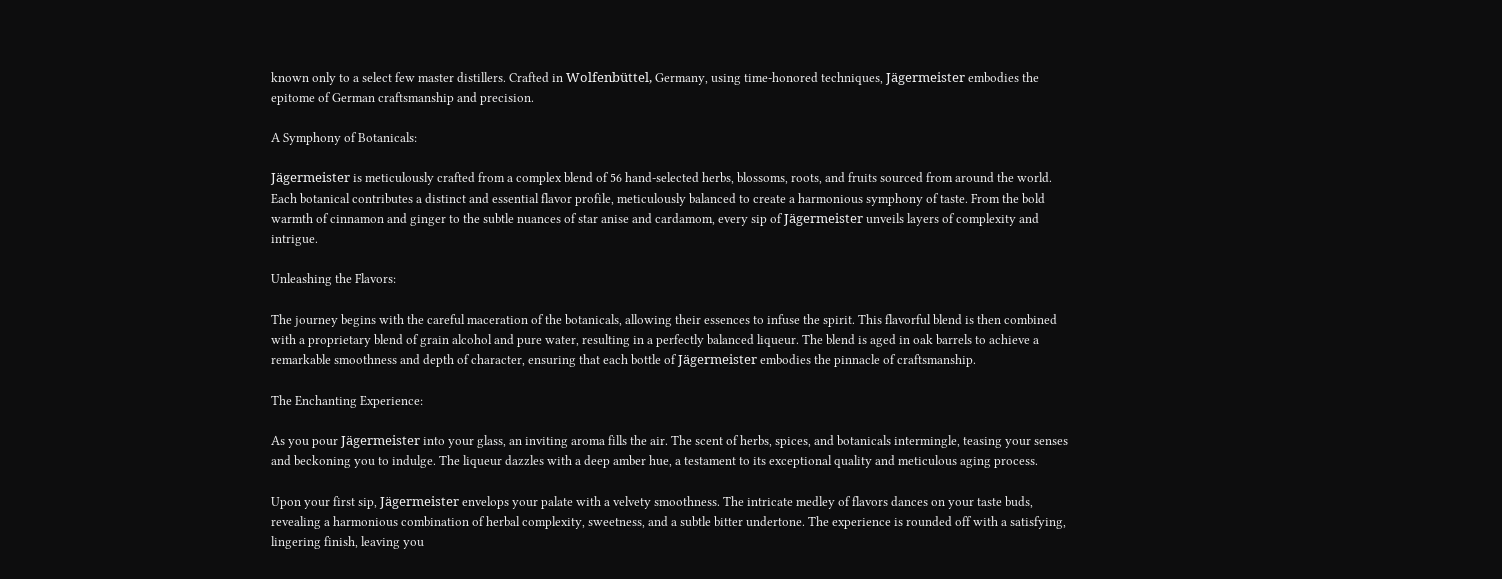known only to a select few master distillers. Crafted in Wolfenbüttel, Germany, using time-honored techniques, Jägermeister embodies the epitome of German craftsmanship and precision.

A Symphony of Botanicals:

Jägermeister is meticulously crafted from a complex blend of 56 hand-selected herbs, blossoms, roots, and fruits sourced from around the world. Each botanical contributes a distinct and essential flavor profile, meticulously balanced to create a harmonious symphony of taste. From the bold warmth of cinnamon and ginger to the subtle nuances of star anise and cardamom, every sip of Jägermeister unveils layers of complexity and intrigue.

Unleashing the Flavors:

The journey begins with the careful maceration of the botanicals, allowing their essences to infuse the spirit. This flavorful blend is then combined with a proprietary blend of grain alcohol and pure water, resulting in a perfectly balanced liqueur. The blend is aged in oak barrels to achieve a remarkable smoothness and depth of character, ensuring that each bottle of Jägermeister embodies the pinnacle of craftsmanship.

The Enchanting Experience:

As you pour Jägermeister into your glass, an inviting aroma fills the air. The scent of herbs, spices, and botanicals intermingle, teasing your senses and beckoning you to indulge. The liqueur dazzles with a deep amber hue, a testament to its exceptional quality and meticulous aging process.

Upon your first sip, Jägermeister envelops your palate with a velvety smoothness. The intricate medley of flavors dances on your taste buds, revealing a harmonious combination of herbal complexity, sweetness, and a subtle bitter undertone. The experience is rounded off with a satisfying, lingering finish, leaving you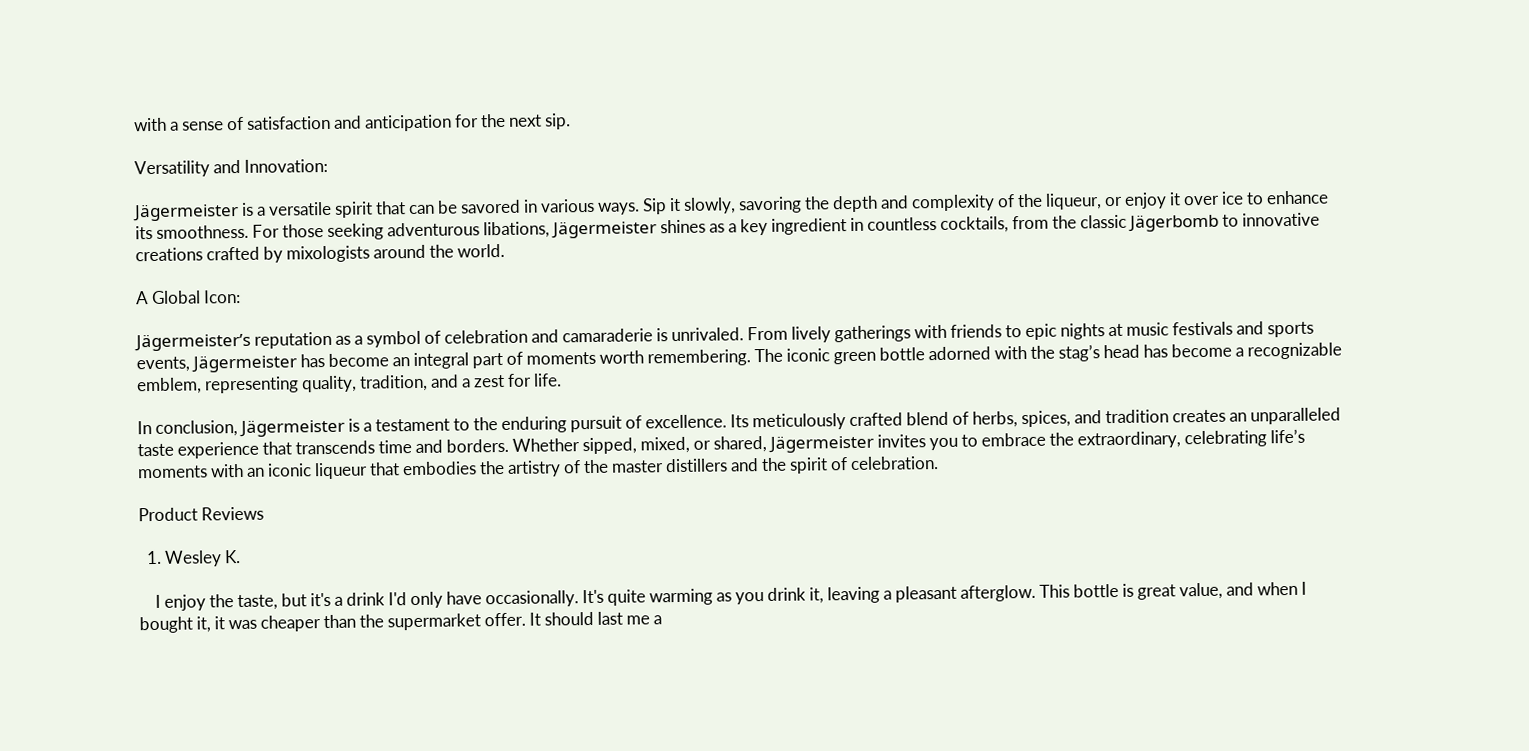with a sense of satisfaction and anticipation for the next sip.

Versatility and Innovation:

Jägermeister is a versatile spirit that can be savored in various ways. Sip it slowly, savoring the depth and complexity of the liqueur, or enjoy it over ice to enhance its smoothness. For those seeking adventurous libations, Jägermeister shines as a key ingredient in countless cocktails, from the classic Jägerbomb to innovative creations crafted by mixologists around the world.

A Global Icon:

Jägermeister’s reputation as a symbol of celebration and camaraderie is unrivaled. From lively gatherings with friends to epic nights at music festivals and sports events, Jägermeister has become an integral part of moments worth remembering. The iconic green bottle adorned with the stag’s head has become a recognizable emblem, representing quality, tradition, and a zest for life.

In conclusion, Jägermeister is a testament to the enduring pursuit of excellence. Its meticulously crafted blend of herbs, spices, and tradition creates an unparalleled taste experience that transcends time and borders. Whether sipped, mixed, or shared, Jägermeister invites you to embrace the extraordinary, celebrating life’s moments with an iconic liqueur that embodies the artistry of the master distillers and the spirit of celebration.

Product Reviews

  1. Wesley K.

    I enjoy the taste, but it's a drink I'd only have occasionally. It's quite warming as you drink it, leaving a pleasant afterglow. This bottle is great value, and when I bought it, it was cheaper than the supermarket offer. It should last me a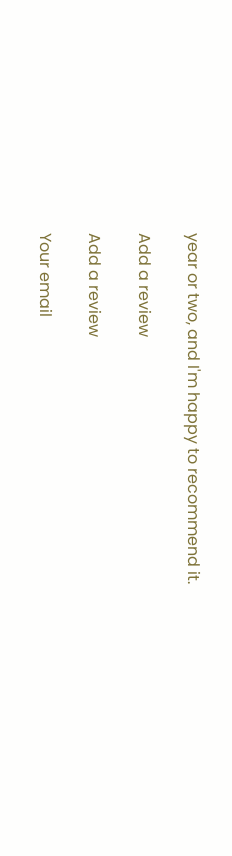year or two, and I'm happy to recommend it.

Add a review

Add a review

Your email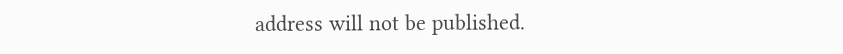address will not be published.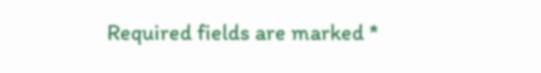Required fields are marked *